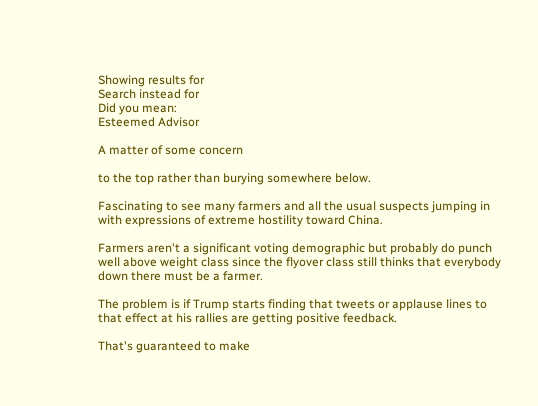Showing results for
Search instead for
Did you mean:
Esteemed Advisor

A matter of some concern

to the top rather than burying somewhere below.

Fascinating to see many farmers and all the usual suspects jumping in with expressions of extreme hostility toward China.

Farmers aren't a significant voting demographic but probably do punch well above weight class since the flyover class still thinks that everybody down there must be a farmer.

The problem is if Trump starts finding that tweets or applause lines to that effect at his rallies are getting positive feedback.

That's guaranteed to make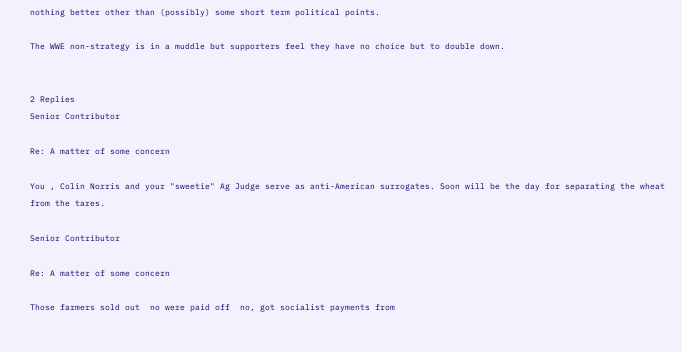nothing better other than (possibly) some short term political points.

The WWE non-strategy is in a muddle but supporters feel they have no choice but to double down.


2 Replies
Senior Contributor

Re: A matter of some concern

You , Colin Norris and your "sweetie" Ag Judge serve as anti-American surrogates. Soon will be the day for separating the wheat from the tares.

Senior Contributor

Re: A matter of some concern

Those farmers sold out  no were paid off  no, got socialist payments from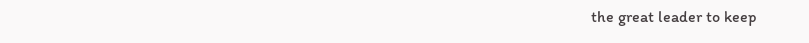the great leader to keep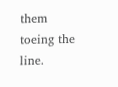them toeing the line.